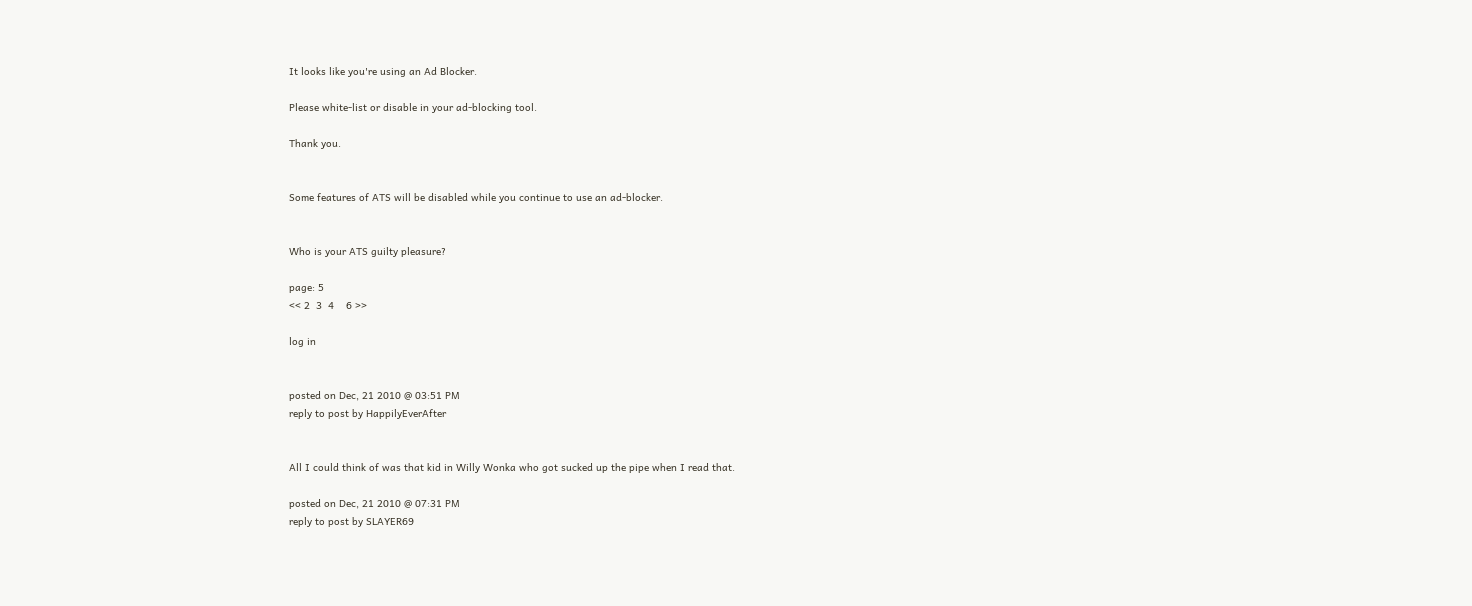It looks like you're using an Ad Blocker.

Please white-list or disable in your ad-blocking tool.

Thank you.


Some features of ATS will be disabled while you continue to use an ad-blocker.


Who is your ATS guilty pleasure?

page: 5
<< 2  3  4    6 >>

log in


posted on Dec, 21 2010 @ 03:51 PM
reply to post by HappilyEverAfter


All I could think of was that kid in Willy Wonka who got sucked up the pipe when I read that.

posted on Dec, 21 2010 @ 07:31 PM
reply to post by SLAYER69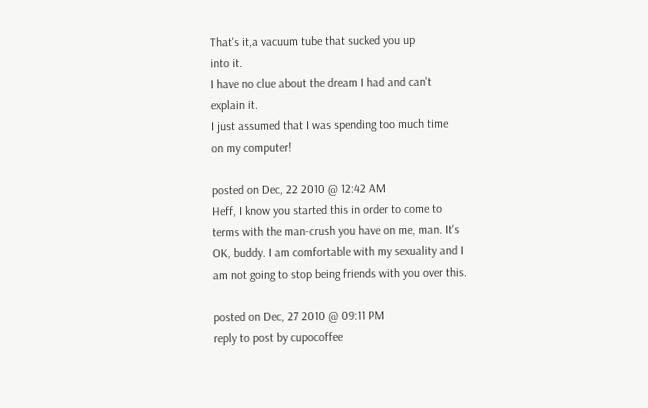That's it,a vacuum tube that sucked you up
into it.
I have no clue about the dream I had and can't
explain it.
I just assumed that I was spending too much time
on my computer!

posted on Dec, 22 2010 @ 12:42 AM
Heff, I know you started this in order to come to terms with the man-crush you have on me, man. It's OK, buddy. I am comfortable with my sexuality and I am not going to stop being friends with you over this.

posted on Dec, 27 2010 @ 09:11 PM
reply to post by cupocoffee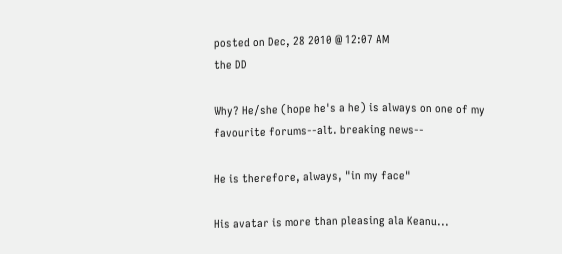posted on Dec, 28 2010 @ 12:07 AM
the DD

Why? He/she (hope he's a he) is always on one of my favourite forums--alt. breaking news--

He is therefore, always, "in my face"

His avatar is more than pleasing ala Keanu...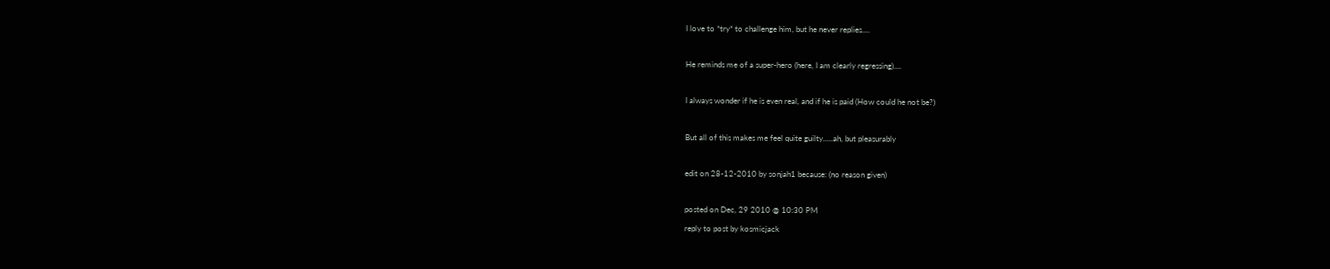I love to *try* to challenge him, but he never replies....

He reminds me of a super-hero (here, I am clearly regressing)....

I always wonder if he is even real, and if he is paid (How could he not be?)

But all of this makes me feel quite guilty.....ah, but pleasurably

edit on 28-12-2010 by sonjah1 because: (no reason given)

posted on Dec, 29 2010 @ 10:30 PM
reply to post by kosmicjack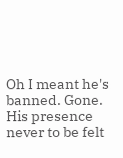Oh I meant he's banned. Gone. His presence never to be felt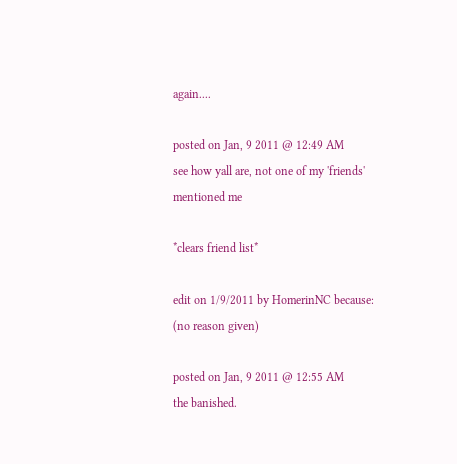again....

posted on Jan, 9 2011 @ 12:49 AM
see how yall are, not one of my 'friends' mentioned me

*clears friend list*

edit on 1/9/2011 by HomerinNC because: (no reason given)

posted on Jan, 9 2011 @ 12:55 AM
the banished.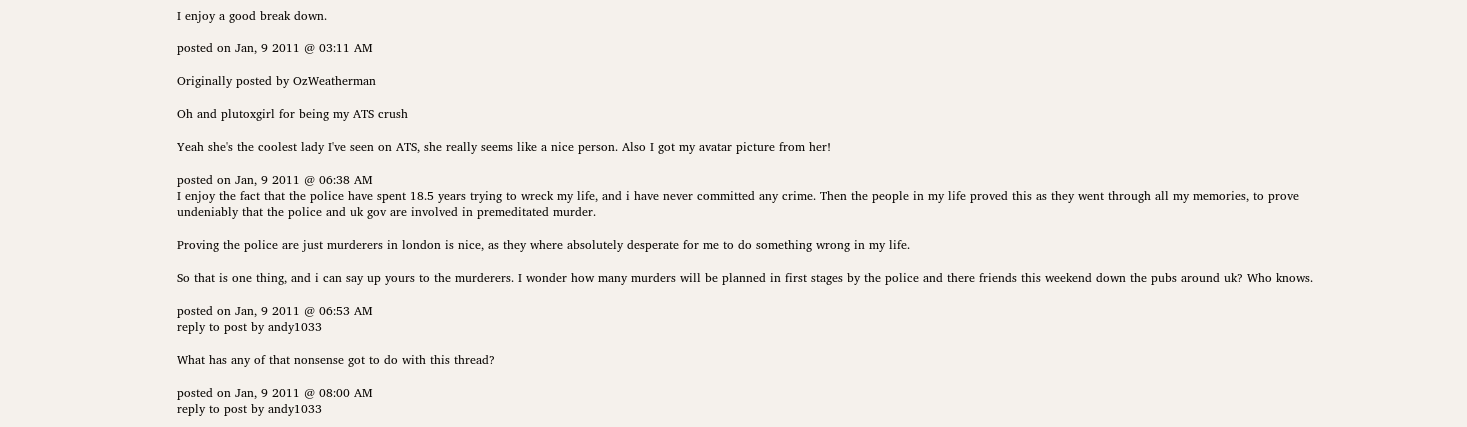I enjoy a good break down.

posted on Jan, 9 2011 @ 03:11 AM

Originally posted by OzWeatherman

Oh and plutoxgirl for being my ATS crush

Yeah she's the coolest lady I've seen on ATS, she really seems like a nice person. Also I got my avatar picture from her!

posted on Jan, 9 2011 @ 06:38 AM
I enjoy the fact that the police have spent 18.5 years trying to wreck my life, and i have never committed any crime. Then the people in my life proved this as they went through all my memories, to prove undeniably that the police and uk gov are involved in premeditated murder.

Proving the police are just murderers in london is nice, as they where absolutely desperate for me to do something wrong in my life.

So that is one thing, and i can say up yours to the murderers. I wonder how many murders will be planned in first stages by the police and there friends this weekend down the pubs around uk? Who knows.

posted on Jan, 9 2011 @ 06:53 AM
reply to post by andy1033

What has any of that nonsense got to do with this thread?

posted on Jan, 9 2011 @ 08:00 AM
reply to post by andy1033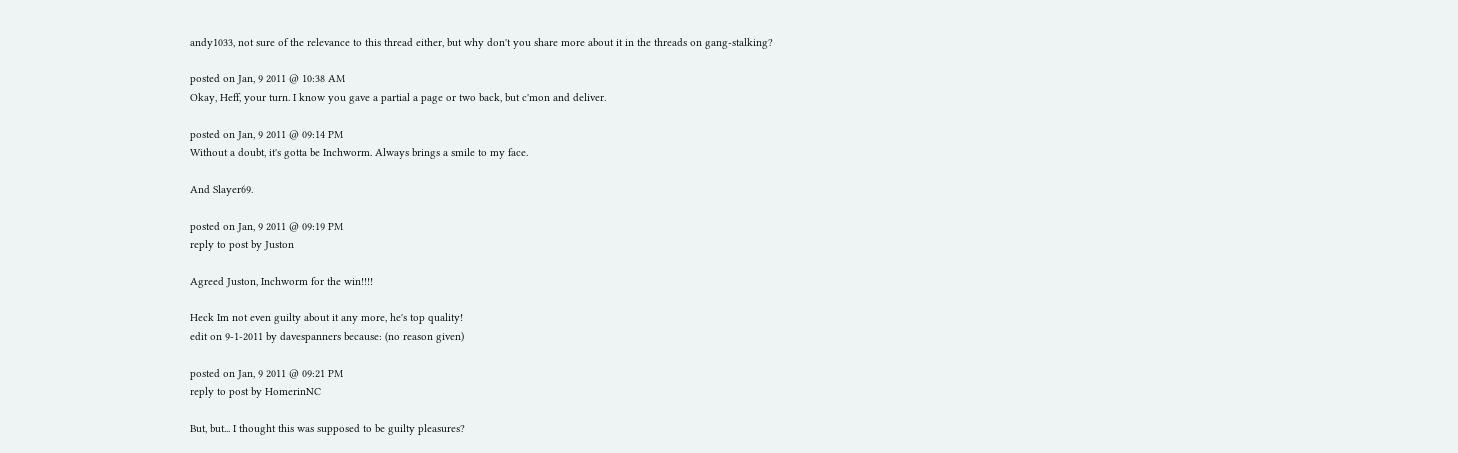andy1033, not sure of the relevance to this thread either, but why don't you share more about it in the threads on gang-stalking?

posted on Jan, 9 2011 @ 10:38 AM
Okay, Heff, your turn. I know you gave a partial a page or two back, but c'mon and deliver.

posted on Jan, 9 2011 @ 09:14 PM
Without a doubt, it's gotta be Inchworm. Always brings a smile to my face.

And Slayer69.

posted on Jan, 9 2011 @ 09:19 PM
reply to post by Juston

Agreed Juston, Inchworm for the win!!!!

Heck Im not even guilty about it any more, he's top quality!
edit on 9-1-2011 by davespanners because: (no reason given)

posted on Jan, 9 2011 @ 09:21 PM
reply to post by HomerinNC

But, but... I thought this was supposed to be guilty pleasures?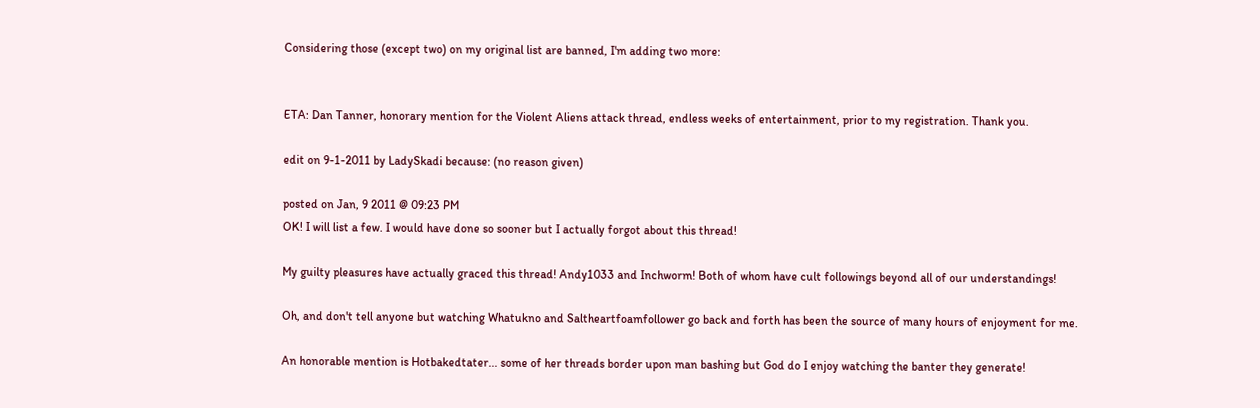Considering those (except two) on my original list are banned, I'm adding two more:


ETA: Dan Tanner, honorary mention for the Violent Aliens attack thread, endless weeks of entertainment, prior to my registration. Thank you.

edit on 9-1-2011 by LadySkadi because: (no reason given)

posted on Jan, 9 2011 @ 09:23 PM
OK! I will list a few. I would have done so sooner but I actually forgot about this thread!

My guilty pleasures have actually graced this thread! Andy1033 and Inchworm! Both of whom have cult followings beyond all of our understandings!

Oh, and don't tell anyone but watching Whatukno and Saltheartfoamfollower go back and forth has been the source of many hours of enjoyment for me.

An honorable mention is Hotbakedtater... some of her threads border upon man bashing but God do I enjoy watching the banter they generate!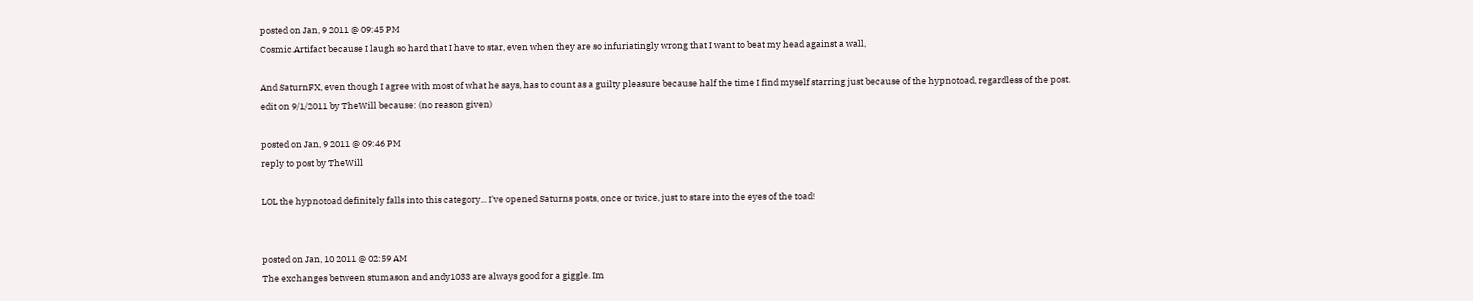posted on Jan, 9 2011 @ 09:45 PM
Cosmic.Artifact because I laugh so hard that I have to star, even when they are so infuriatingly wrong that I want to beat my head against a wall,

And SaturnFX, even though I agree with most of what he says, has to count as a guilty pleasure because half the time I find myself starring just because of the hypnotoad, regardless of the post.
edit on 9/1/2011 by TheWill because: (no reason given)

posted on Jan, 9 2011 @ 09:46 PM
reply to post by TheWill

LOL the hypnotoad definitely falls into this category... I've opened Saturns posts, once or twice, just to stare into the eyes of the toad!


posted on Jan, 10 2011 @ 02:59 AM
The exchanges between stumason and andy1033 are always good for a giggle. Im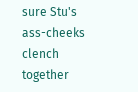sure Stu's ass-cheeks clench together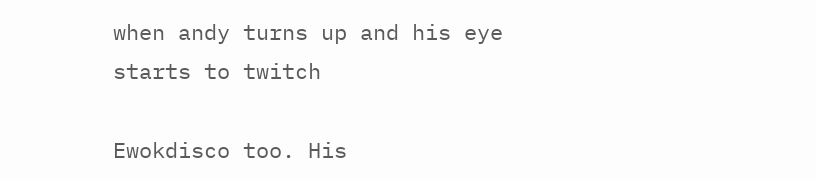when andy turns up and his eye starts to twitch

Ewokdisco too. His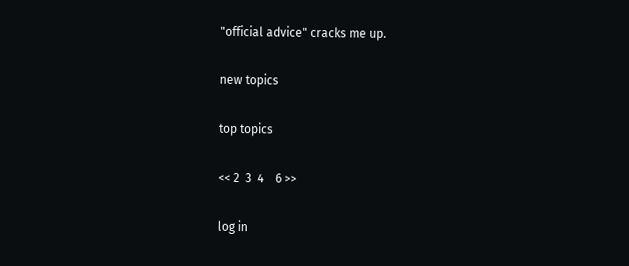"official advice" cracks me up.

new topics

top topics

<< 2  3  4    6 >>

log in